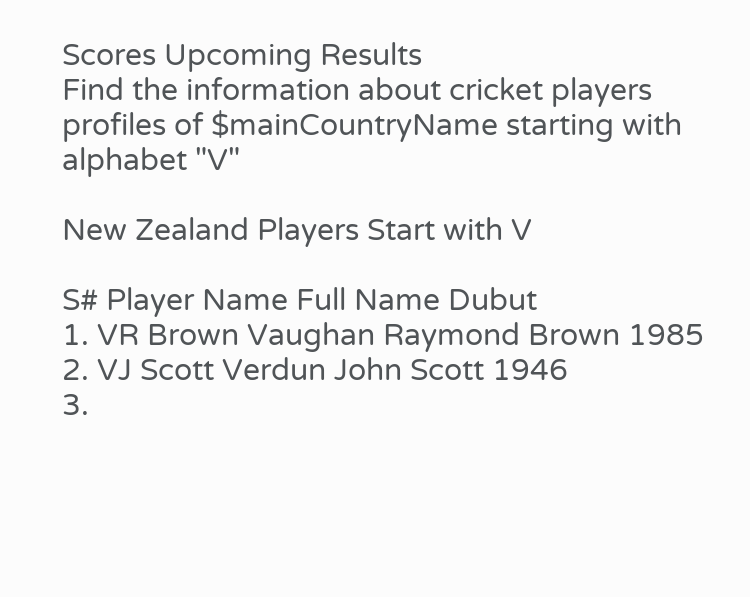Scores Upcoming Results
Find the information about cricket players profiles of $mainCountryName starting with alphabet "V"

New Zealand Players Start with V

S# Player Name Full Name Dubut
1. VR Brown Vaughan Raymond Brown 1985
2. VJ Scott Verdun John Scott 1946
3.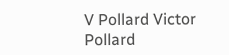V Pollard Victor Pollard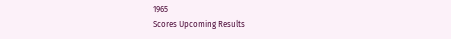1965
Scores Upcoming Results